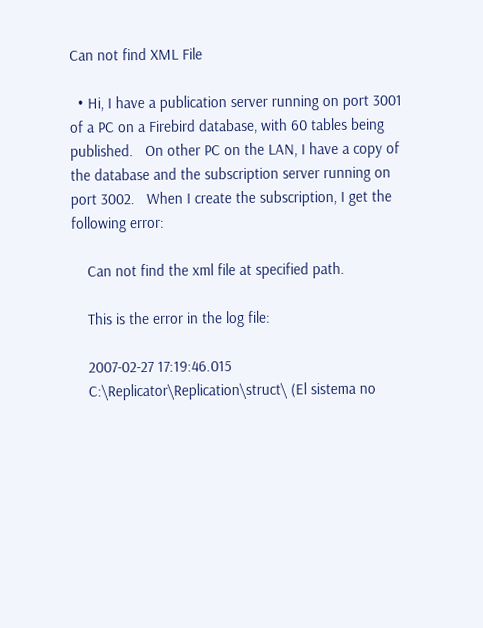Can not find XML File

  • Hi, I have a publication server running on port 3001 of a PC on a Firebird database, with 60 tables being published.   On other PC on the LAN, I have a copy of the database and the subscription server running on port 3002.   When I create the subscription, I get the following error:

    Can not find the xml file at specified path.

    This is the error in the log file:

    2007-02-27 17:19:46.015
    C:\Replicator\Replication\struct\ (El sistema no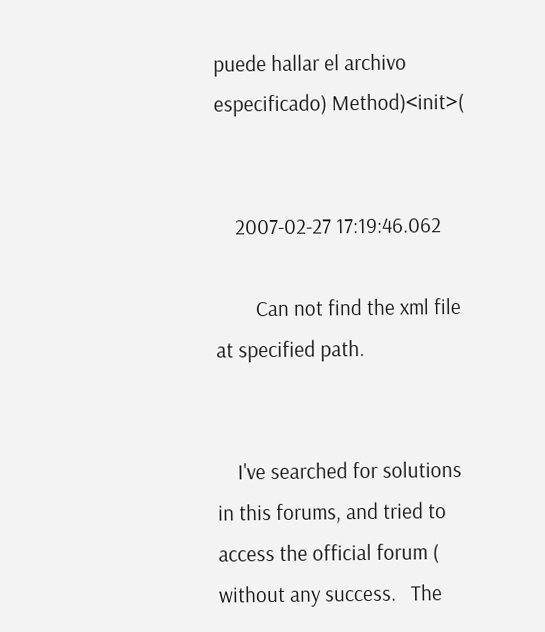puede hallar el archivo especificado) Method)<init>(


    2007-02-27 17:19:46.062

        Can not find the xml file at specified path.


    I've searched for solutions in this forums, and tried to access the official forum ( without any success.   The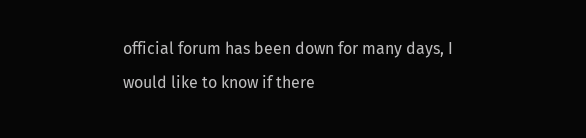official forum has been down for many days, I would like to know if there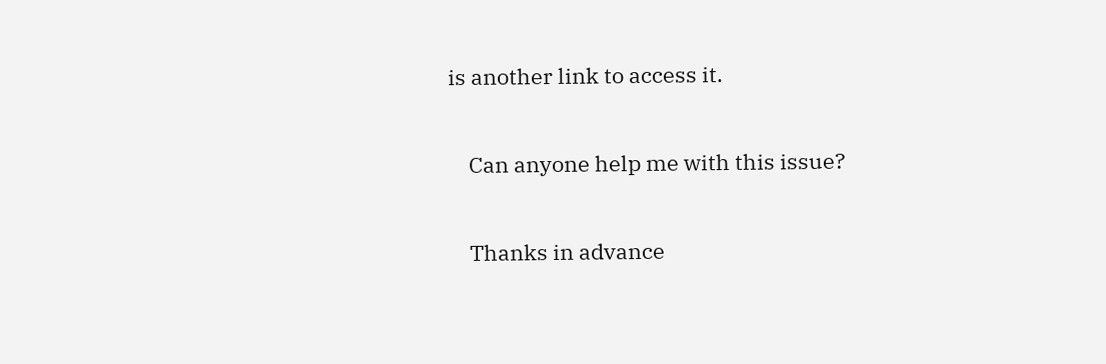is another link to access it.

    Can anyone help me with this issue?

    Thanks in advance